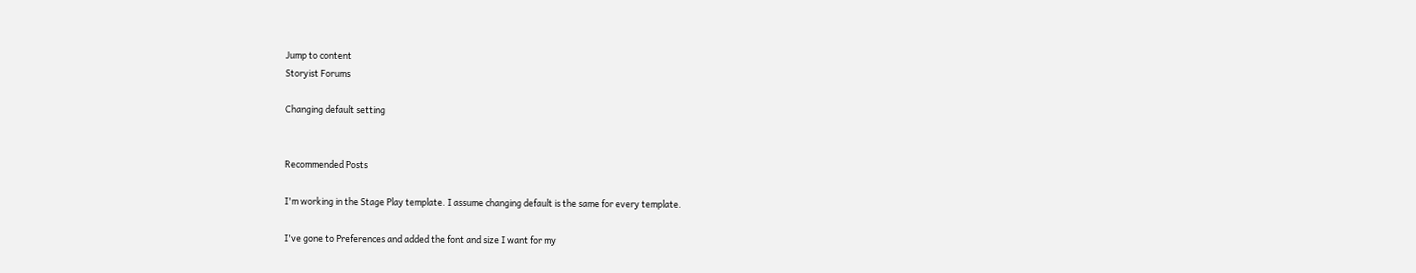Jump to content
Storyist Forums

Changing default setting


Recommended Posts

I'm working in the Stage Play template. I assume changing default is the same for every template.

I've gone to Preferences and added the font and size I want for my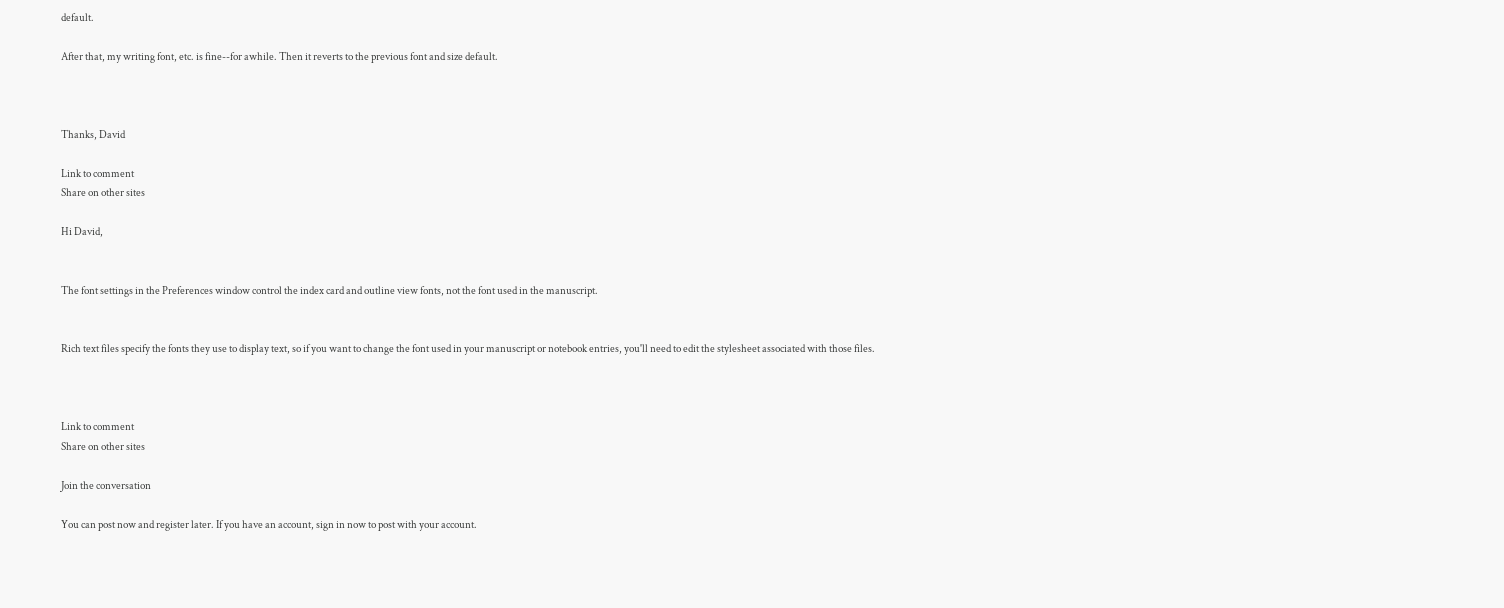default.

After that, my writing font, etc. is fine--for awhile. Then it reverts to the previous font and size default.



Thanks, David

Link to comment
Share on other sites

Hi David,


The font settings in the Preferences window control the index card and outline view fonts, not the font used in the manuscript.


Rich text files specify the fonts they use to display text, so if you want to change the font used in your manuscript or notebook entries, you'll need to edit the stylesheet associated with those files.



Link to comment
Share on other sites

Join the conversation

You can post now and register later. If you have an account, sign in now to post with your account.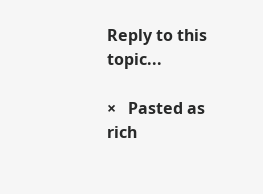Reply to this topic...

×   Pasted as rich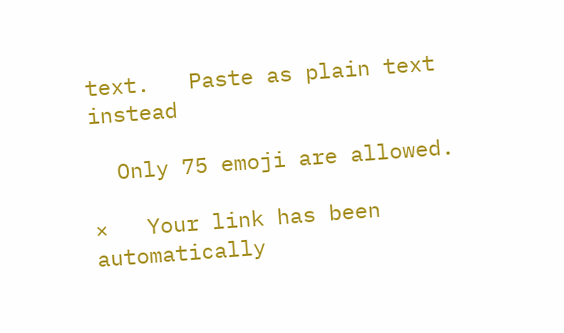text.   Paste as plain text instead

  Only 75 emoji are allowed.

×   Your link has been automatically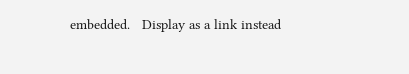embedded.   Display as a link instead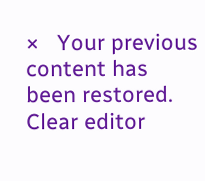×   Your previous content has been restored.   Clear editor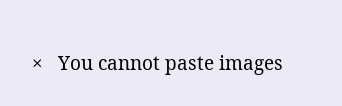×   You cannot paste images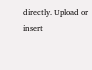directly. Upload or insert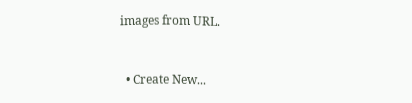images from URL.


  • Create New...